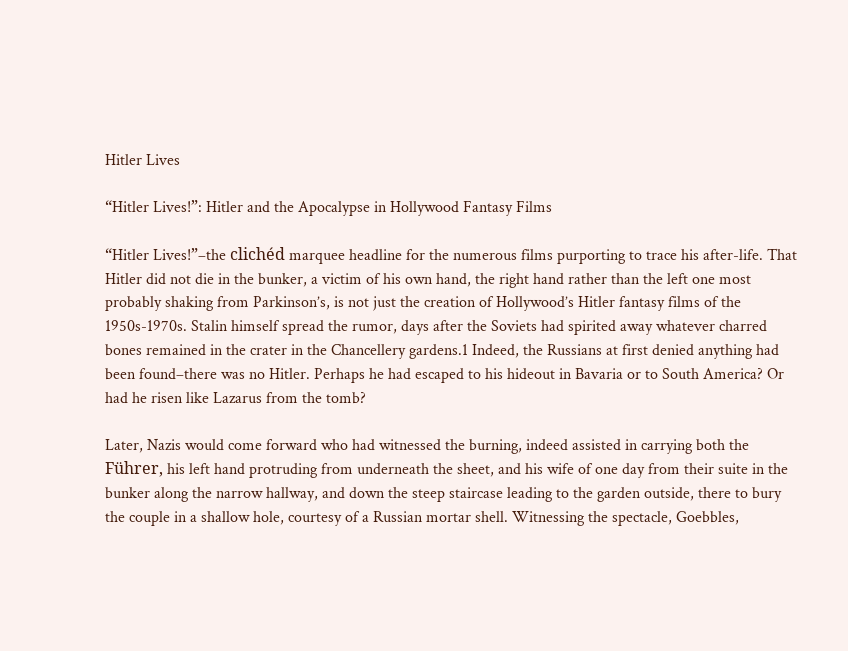Hitler Lives

“Hitler Lives!”: Hitler and the Apocalypse in Hollywood Fantasy Films

“Hitler Lives!”–the clichéd marquee headline for the numerous films purporting to trace his after-life. That Hitler did not die in the bunker, a victim of his own hand, the right hand rather than the left one most probably shaking from Parkinson’s, is not just the creation of Hollywood’s Hitler fantasy films of the 1950s-1970s. Stalin himself spread the rumor, days after the Soviets had spirited away whatever charred bones remained in the crater in the Chancellery gardens.1 Indeed, the Russians at first denied anything had been found–there was no Hitler. Perhaps he had escaped to his hideout in Bavaria or to South America? Or had he risen like Lazarus from the tomb?

Later, Nazis would come forward who had witnessed the burning, indeed assisted in carrying both the Führer, his left hand protruding from underneath the sheet, and his wife of one day from their suite in the bunker along the narrow hallway, and down the steep staircase leading to the garden outside, there to bury the couple in a shallow hole, courtesy of a Russian mortar shell. Witnessing the spectacle, Goebbles,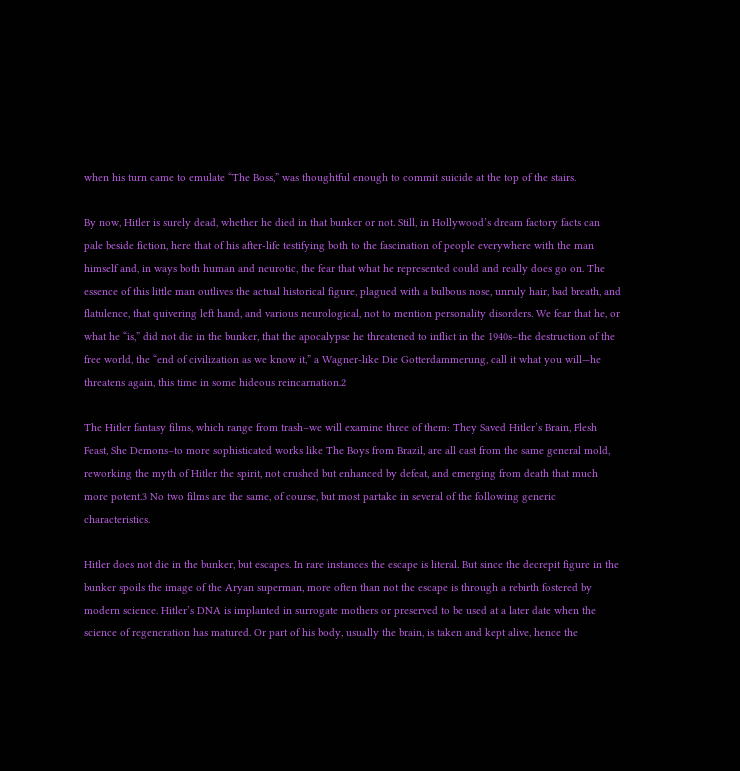when his turn came to emulate “The Boss,” was thoughtful enough to commit suicide at the top of the stairs.

By now, Hitler is surely dead, whether he died in that bunker or not. Still, in Hollywood’s dream factory facts can pale beside fiction, here that of his after-life testifying both to the fascination of people everywhere with the man himself and, in ways both human and neurotic, the fear that what he represented could and really does go on. The essence of this little man outlives the actual historical figure, plagued with a bulbous nose, unruly hair, bad breath, and flatulence, that quivering left hand, and various neurological, not to mention personality disorders. We fear that he, or what he “is,” did not die in the bunker, that the apocalypse he threatened to inflict in the 1940s–the destruction of the free world, the “end of civilization as we know it,” a Wagner-like Die Gotterdammerung, call it what you will—he threatens again, this time in some hideous reincarnation.2

The Hitler fantasy films, which range from trash–we will examine three of them: They Saved Hitler’s Brain, Flesh Feast, She Demons–to more sophisticated works like The Boys from Brazil, are all cast from the same general mold, reworking the myth of Hitler the spirit, not crushed but enhanced by defeat, and emerging from death that much more potent.3 No two films are the same, of course, but most partake in several of the following generic characteristics.

Hitler does not die in the bunker, but escapes. In rare instances the escape is literal. But since the decrepit figure in the bunker spoils the image of the Aryan superman, more often than not the escape is through a rebirth fostered by modern science. Hitler’s DNA is implanted in surrogate mothers or preserved to be used at a later date when the science of regeneration has matured. Or part of his body, usually the brain, is taken and kept alive, hence the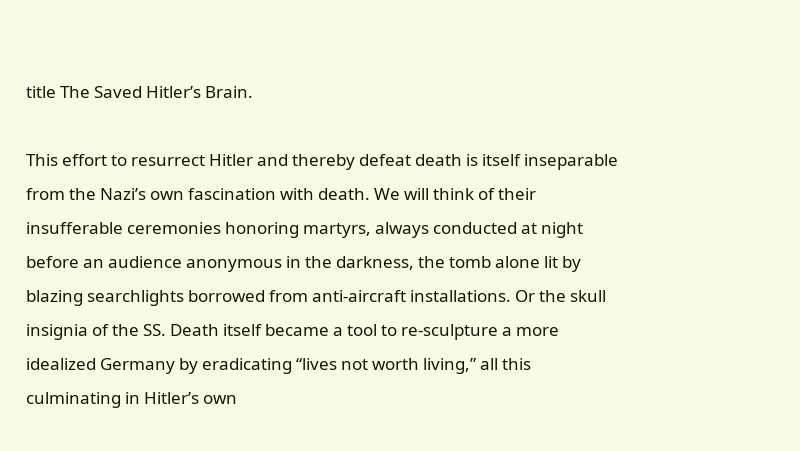title The Saved Hitler’s Brain.

This effort to resurrect Hitler and thereby defeat death is itself inseparable from the Nazi’s own fascination with death. We will think of their insufferable ceremonies honoring martyrs, always conducted at night before an audience anonymous in the darkness, the tomb alone lit by blazing searchlights borrowed from anti-aircraft installations. Or the skull insignia of the SS. Death itself became a tool to re-sculpture a more idealized Germany by eradicating “lives not worth living,” all this culminating in Hitler’s own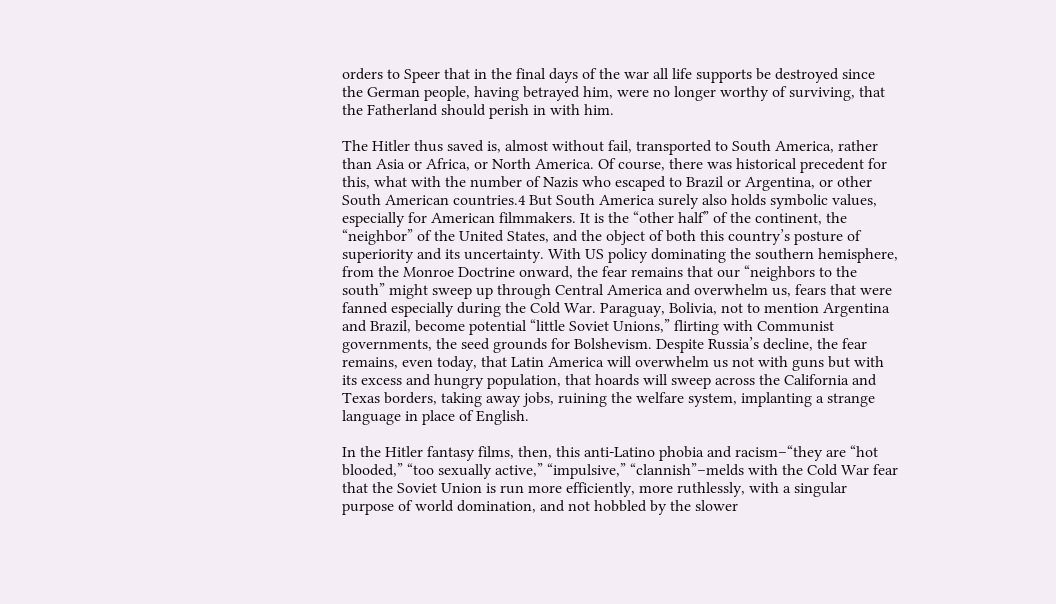orders to Speer that in the final days of the war all life supports be destroyed since the German people, having betrayed him, were no longer worthy of surviving, that the Fatherland should perish in with him.

The Hitler thus saved is, almost without fail, transported to South America, rather than Asia or Africa, or North America. Of course, there was historical precedent for this, what with the number of Nazis who escaped to Brazil or Argentina, or other South American countries.4 But South America surely also holds symbolic values, especially for American filmmakers. It is the “other half” of the continent, the “neighbor” of the United States, and the object of both this country’s posture of superiority and its uncertainty. With US policy dominating the southern hemisphere, from the Monroe Doctrine onward, the fear remains that our “neighbors to the south” might sweep up through Central America and overwhelm us, fears that were fanned especially during the Cold War. Paraguay, Bolivia, not to mention Argentina and Brazil, become potential “little Soviet Unions,” flirting with Communist governments, the seed grounds for Bolshevism. Despite Russia’s decline, the fear remains, even today, that Latin America will overwhelm us not with guns but with its excess and hungry population, that hoards will sweep across the California and Texas borders, taking away jobs, ruining the welfare system, implanting a strange language in place of English.

In the Hitler fantasy films, then, this anti-Latino phobia and racism–“they are “hot blooded,” “too sexually active,” “impulsive,” “clannish”–melds with the Cold War fear that the Soviet Union is run more efficiently, more ruthlessly, with a singular purpose of world domination, and not hobbled by the slower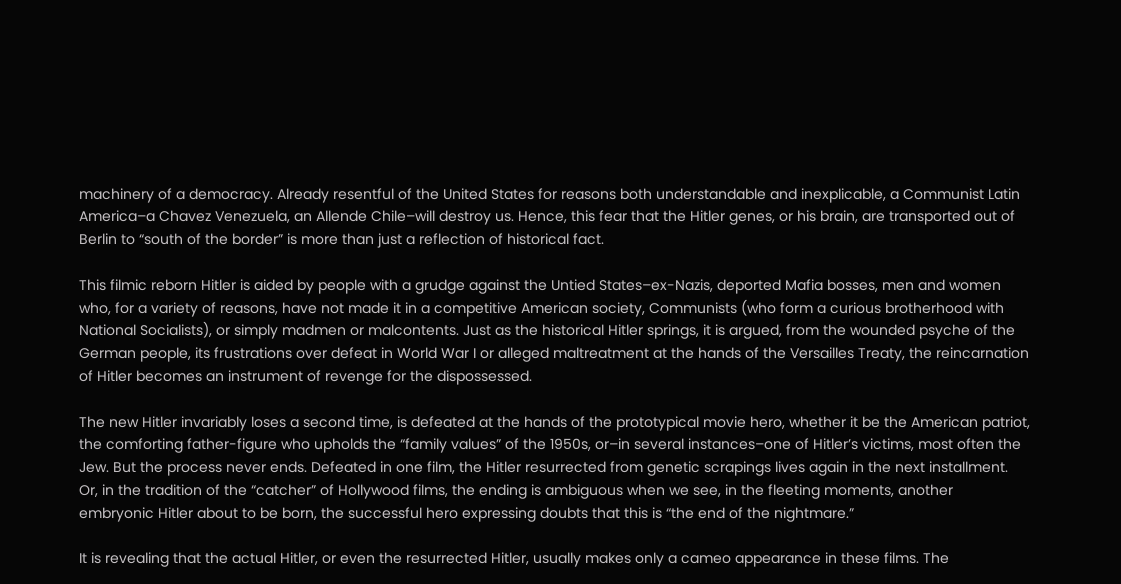machinery of a democracy. Already resentful of the United States for reasons both understandable and inexplicable, a Communist Latin America–a Chavez Venezuela, an Allende Chile–will destroy us. Hence, this fear that the Hitler genes, or his brain, are transported out of Berlin to “south of the border” is more than just a reflection of historical fact.

This filmic reborn Hitler is aided by people with a grudge against the Untied States–ex-Nazis, deported Mafia bosses, men and women who, for a variety of reasons, have not made it in a competitive American society, Communists (who form a curious brotherhood with National Socialists), or simply madmen or malcontents. Just as the historical Hitler springs, it is argued, from the wounded psyche of the German people, its frustrations over defeat in World War I or alleged maltreatment at the hands of the Versailles Treaty, the reincarnation of Hitler becomes an instrument of revenge for the dispossessed.

The new Hitler invariably loses a second time, is defeated at the hands of the prototypical movie hero, whether it be the American patriot, the comforting father-figure who upholds the “family values” of the 1950s, or–in several instances–one of Hitler’s victims, most often the Jew. But the process never ends. Defeated in one film, the Hitler resurrected from genetic scrapings lives again in the next installment. Or, in the tradition of the “catcher” of Hollywood films, the ending is ambiguous when we see, in the fleeting moments, another embryonic Hitler about to be born, the successful hero expressing doubts that this is “the end of the nightmare.”

It is revealing that the actual Hitler, or even the resurrected Hitler, usually makes only a cameo appearance in these films. The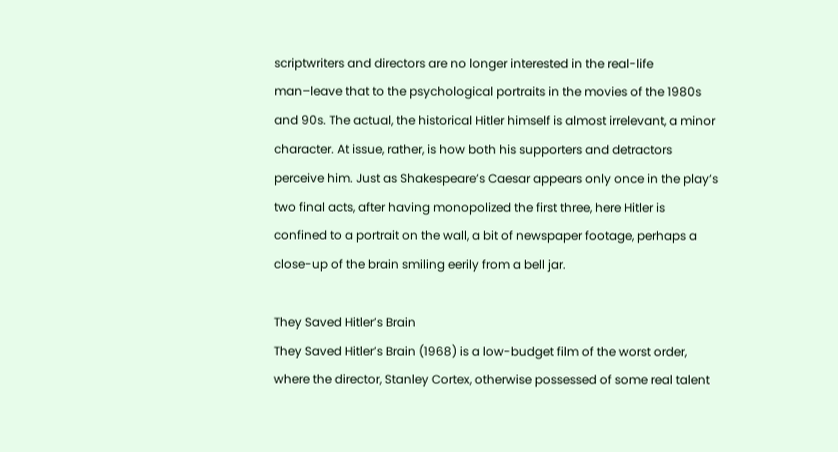scriptwriters and directors are no longer interested in the real-life man–leave that to the psychological portraits in the movies of the 1980s and 90s. The actual, the historical Hitler himself is almost irrelevant, a minor character. At issue, rather, is how both his supporters and detractors perceive him. Just as Shakespeare’s Caesar appears only once in the play’s two final acts, after having monopolized the first three, here Hitler is confined to a portrait on the wall, a bit of newspaper footage, perhaps a close-up of the brain smiling eerily from a bell jar.

They Saved Hitler’s Brain
They Saved Hitler’s Brain (1968) is a low-budget film of the worst order, where the director, Stanley Cortex, otherwise possessed of some real talent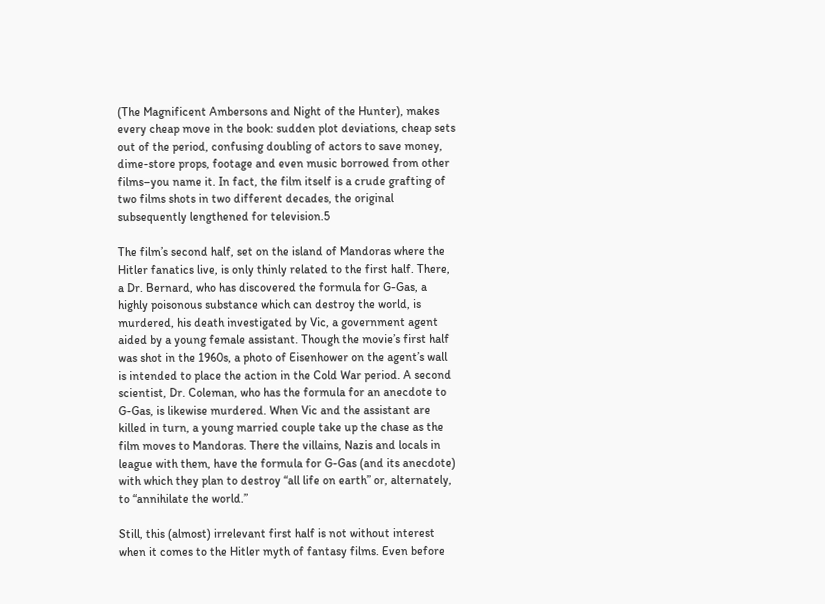(The Magnificent Ambersons and Night of the Hunter), makes every cheap move in the book: sudden plot deviations, cheap sets out of the period, confusing doubling of actors to save money, dime-store props, footage and even music borrowed from other films–you name it. In fact, the film itself is a crude grafting of two films shots in two different decades, the original subsequently lengthened for television.5

The film’s second half, set on the island of Mandoras where the Hitler fanatics live, is only thinly related to the first half. There, a Dr. Bernard, who has discovered the formula for G-Gas, a highly poisonous substance which can destroy the world, is murdered, his death investigated by Vic, a government agent aided by a young female assistant. Though the movie’s first half was shot in the 1960s, a photo of Eisenhower on the agent’s wall is intended to place the action in the Cold War period. A second scientist, Dr. Coleman, who has the formula for an anecdote to G-Gas, is likewise murdered. When Vic and the assistant are killed in turn, a young married couple take up the chase as the film moves to Mandoras. There the villains, Nazis and locals in league with them, have the formula for G-Gas (and its anecdote) with which they plan to destroy “all life on earth” or, alternately, to “annihilate the world.”

Still, this (almost) irrelevant first half is not without interest when it comes to the Hitler myth of fantasy films. Even before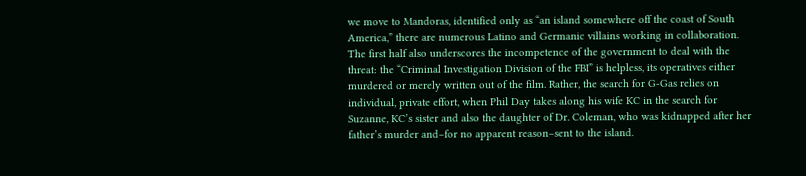we move to Mandoras, identified only as “an island somewhere off the coast of South America,” there are numerous Latino and Germanic villains working in collaboration. The first half also underscores the incompetence of the government to deal with the threat: the “Criminal Investigation Division of the FBI” is helpless, its operatives either murdered or merely written out of the film. Rather, the search for G-Gas relies on individual, private effort, when Phil Day takes along his wife KC in the search for Suzanne, KC’s sister and also the daughter of Dr. Coleman, who was kidnapped after her father’s murder and–for no apparent reason–sent to the island.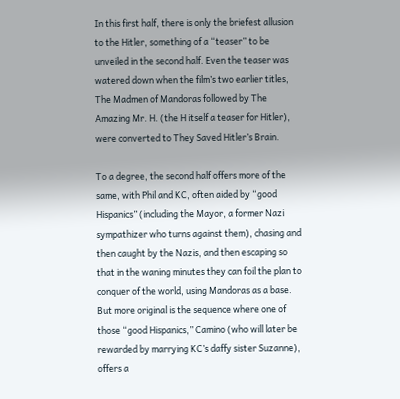In this first half, there is only the briefest allusion to the Hitler, something of a “teaser” to be unveiled in the second half. Even the teaser was watered down when the film’s two earlier titles, The Madmen of Mandoras followed by The Amazing Mr. H. (the H itself a teaser for Hitler), were converted to They Saved Hitler’s Brain.

To a degree, the second half offers more of the same, with Phil and KC, often aided by “good Hispanics” (including the Mayor, a former Nazi sympathizer who turns against them), chasing and then caught by the Nazis, and then escaping so that in the waning minutes they can foil the plan to conquer of the world, using Mandoras as a base. But more original is the sequence where one of those “good Hispanics,” Camino (who will later be rewarded by marrying KC’s daffy sister Suzanne), offers a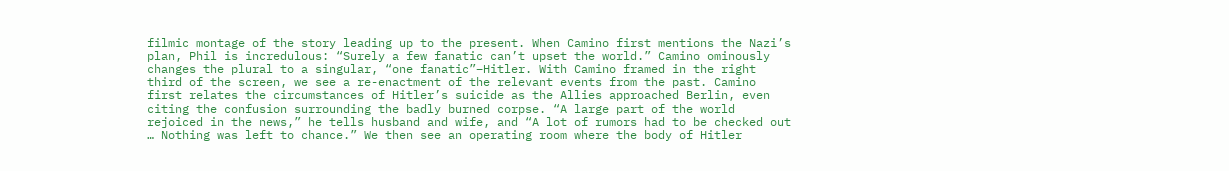filmic montage of the story leading up to the present. When Camino first mentions the Nazi’s plan, Phil is incredulous: “Surely a few fanatic can’t upset the world.” Camino ominously changes the plural to a singular, “one fanatic”–Hitler. With Camino framed in the right third of the screen, we see a re-enactment of the relevant events from the past. Camino first relates the circumstances of Hitler’s suicide as the Allies approached Berlin, even citing the confusion surrounding the badly burned corpse. “A large part of the world rejoiced in the news,” he tells husband and wife, and “A lot of rumors had to be checked out … Nothing was left to chance.” We then see an operating room where the body of Hitler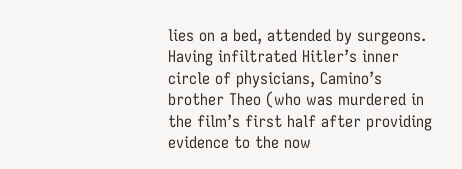lies on a bed, attended by surgeons. Having infiltrated Hitler’s inner circle of physicians, Camino’s brother Theo (who was murdered in the film’s first half after providing evidence to the now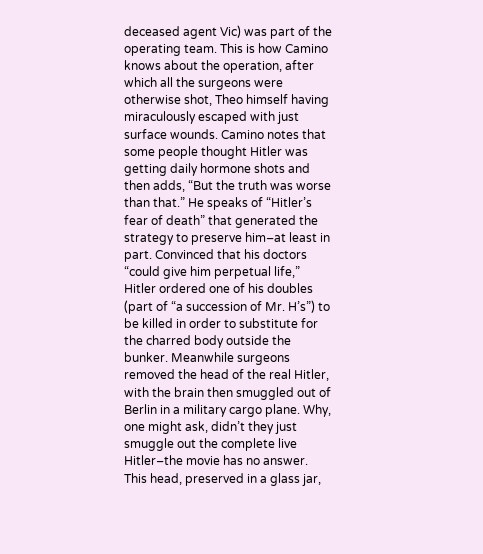deceased agent Vic) was part of the operating team. This is how Camino knows about the operation, after which all the surgeons were otherwise shot, Theo himself having miraculously escaped with just surface wounds. Camino notes that some people thought Hitler was getting daily hormone shots and then adds, “But the truth was worse than that.” He speaks of “Hitler’s fear of death” that generated the strategy to preserve him–at least in part. Convinced that his doctors “could give him perpetual life,” Hitler ordered one of his doubles (part of “a succession of Mr. H’s”) to be killed in order to substitute for the charred body outside the bunker. Meanwhile surgeons removed the head of the real Hitler, with the brain then smuggled out of Berlin in a military cargo plane. Why, one might ask, didn’t they just smuggle out the complete live Hitler–the movie has no answer. This head, preserved in a glass jar,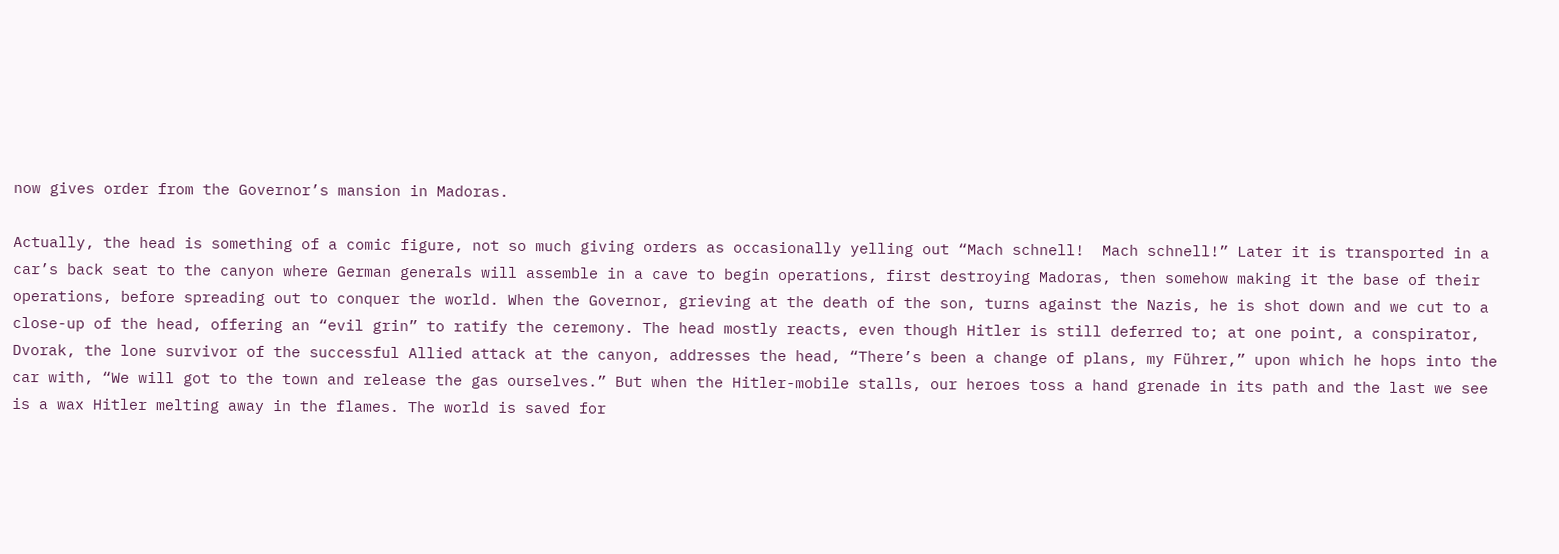now gives order from the Governor’s mansion in Madoras.

Actually, the head is something of a comic figure, not so much giving orders as occasionally yelling out “Mach schnell!  Mach schnell!” Later it is transported in a car’s back seat to the canyon where German generals will assemble in a cave to begin operations, first destroying Madoras, then somehow making it the base of their operations, before spreading out to conquer the world. When the Governor, grieving at the death of the son, turns against the Nazis, he is shot down and we cut to a close-up of the head, offering an “evil grin” to ratify the ceremony. The head mostly reacts, even though Hitler is still deferred to; at one point, a conspirator, Dvorak, the lone survivor of the successful Allied attack at the canyon, addresses the head, “There’s been a change of plans, my Führer,” upon which he hops into the car with, “We will got to the town and release the gas ourselves.” But when the Hitler-mobile stalls, our heroes toss a hand grenade in its path and the last we see is a wax Hitler melting away in the flames. The world is saved for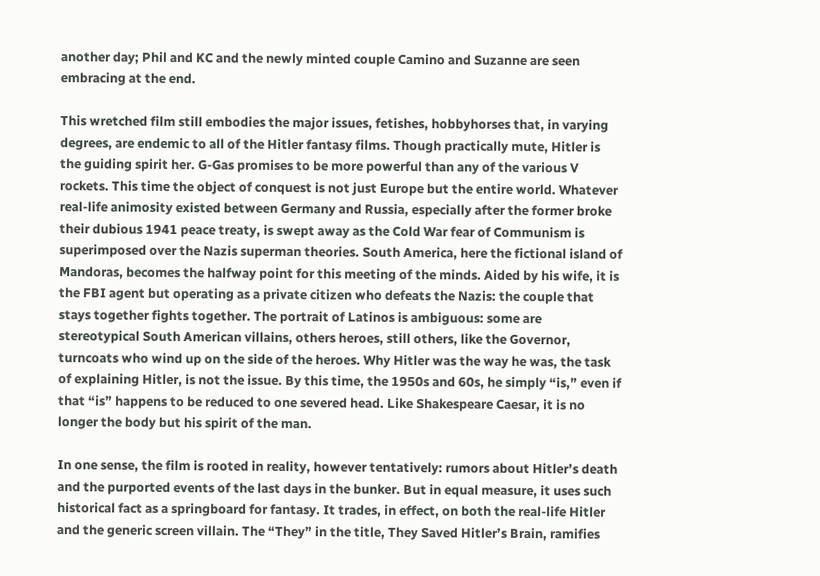another day; Phil and KC and the newly minted couple Camino and Suzanne are seen embracing at the end.

This wretched film still embodies the major issues, fetishes, hobbyhorses that, in varying degrees, are endemic to all of the Hitler fantasy films. Though practically mute, Hitler is the guiding spirit her. G-Gas promises to be more powerful than any of the various V rockets. This time the object of conquest is not just Europe but the entire world. Whatever real-life animosity existed between Germany and Russia, especially after the former broke their dubious 1941 peace treaty, is swept away as the Cold War fear of Communism is superimposed over the Nazis superman theories. South America, here the fictional island of Mandoras, becomes the halfway point for this meeting of the minds. Aided by his wife, it is the FBI agent but operating as a private citizen who defeats the Nazis: the couple that stays together fights together. The portrait of Latinos is ambiguous: some are stereotypical South American villains, others heroes, still others, like the Governor, turncoats who wind up on the side of the heroes. Why Hitler was the way he was, the task of explaining Hitler, is not the issue. By this time, the 1950s and 60s, he simply “is,” even if that “is” happens to be reduced to one severed head. Like Shakespeare Caesar, it is no longer the body but his spirit of the man.

In one sense, the film is rooted in reality, however tentatively: rumors about Hitler’s death and the purported events of the last days in the bunker. But in equal measure, it uses such historical fact as a springboard for fantasy. It trades, in effect, on both the real-life Hitler and the generic screen villain. The “They” in the title, They Saved Hitler’s Brain, ramifies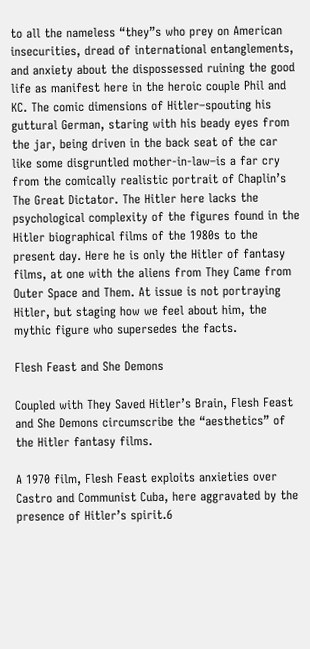to all the nameless “they”s who prey on American insecurities, dread of international entanglements, and anxiety about the dispossessed ruining the good life as manifest here in the heroic couple Phil and KC. The comic dimensions of Hitler–spouting his guttural German, staring with his beady eyes from the jar, being driven in the back seat of the car like some disgruntled mother-in-law–is a far cry from the comically realistic portrait of Chaplin’s The Great Dictator. The Hitler here lacks the psychological complexity of the figures found in the Hitler biographical films of the 1980s to the present day. Here he is only the Hitler of fantasy films, at one with the aliens from They Came from Outer Space and Them. At issue is not portraying Hitler, but staging how we feel about him, the mythic figure who supersedes the facts.

Flesh Feast and She Demons

Coupled with They Saved Hitler’s Brain, Flesh Feast and She Demons circumscribe the “aesthetics” of the Hitler fantasy films.

A 1970 film, Flesh Feast exploits anxieties over Castro and Communist Cuba, here aggravated by the presence of Hitler’s spirit.6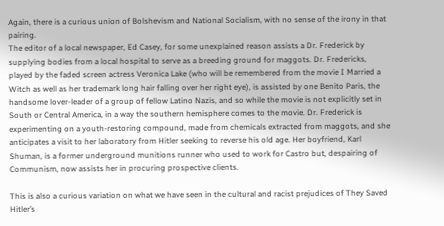Again, there is a curious union of Bolshevism and National Socialism, with no sense of the irony in that pairing.
The editor of a local newspaper, Ed Casey, for some unexplained reason assists a Dr. Frederick by supplying bodies from a local hospital to serve as a breeding ground for maggots. Dr. Fredericks, played by the faded screen actress Veronica Lake (who will be remembered from the movie I Married a Witch as well as her trademark long hair falling over her right eye), is assisted by one Benito Paris, the handsome lover-leader of a group of fellow Latino Nazis, and so while the movie is not explicitly set in South or Central America, in a way the southern hemisphere comes to the movie. Dr. Frederick is experimenting on a youth-restoring compound, made from chemicals extracted from maggots, and she anticipates a visit to her laboratory from Hitler seeking to reverse his old age. Her boyfriend, Karl Shuman, is a former underground munitions runner who used to work for Castro but, despairing of Communism, now assists her in procuring prospective clients.

This is also a curious variation on what we have seen in the cultural and racist prejudices of They Saved Hitler’s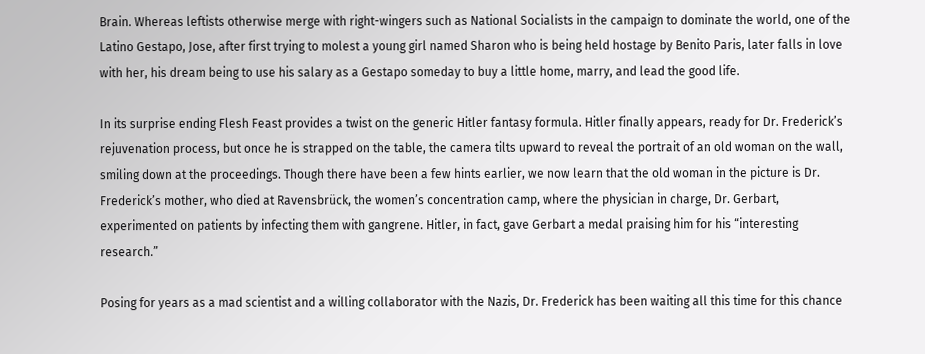Brain. Whereas leftists otherwise merge with right-wingers such as National Socialists in the campaign to dominate the world, one of the Latino Gestapo, Jose, after first trying to molest a young girl named Sharon who is being held hostage by Benito Paris, later falls in love with her, his dream being to use his salary as a Gestapo someday to buy a little home, marry, and lead the good life.

In its surprise ending Flesh Feast provides a twist on the generic Hitler fantasy formula. Hitler finally appears, ready for Dr. Frederick’s rejuvenation process, but once he is strapped on the table, the camera tilts upward to reveal the portrait of an old woman on the wall, smiling down at the proceedings. Though there have been a few hints earlier, we now learn that the old woman in the picture is Dr. Frederick’s mother, who died at Ravensbrück, the women’s concentration camp, where the physician in charge, Dr. Gerbart, experimented on patients by infecting them with gangrene. Hitler, in fact, gave Gerbart a medal praising him for his “interesting research.”

Posing for years as a mad scientist and a willing collaborator with the Nazis, Dr. Frederick has been waiting all this time for this chance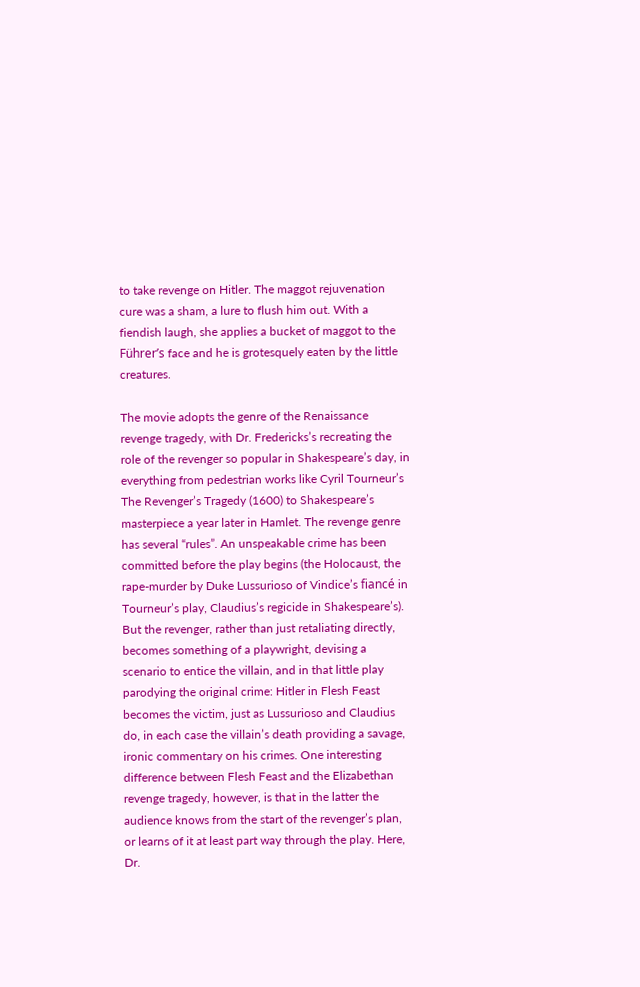to take revenge on Hitler. The maggot rejuvenation cure was a sham, a lure to flush him out. With a fiendish laugh, she applies a bucket of maggot to the Führer’s face and he is grotesquely eaten by the little creatures.

The movie adopts the genre of the Renaissance revenge tragedy, with Dr. Fredericks’s recreating the role of the revenger so popular in Shakespeare’s day, in everything from pedestrian works like Cyril Tourneur’s The Revenger’s Tragedy (1600) to Shakespeare’s masterpiece a year later in Hamlet. The revenge genre has several “rules”. An unspeakable crime has been committed before the play begins (the Holocaust, the rape-murder by Duke Lussurioso of Vindice’s fiancé in Tourneur’s play, Claudius’s regicide in Shakespeare’s). But the revenger, rather than just retaliating directly, becomes something of a playwright, devising a scenario to entice the villain, and in that little play parodying the original crime: Hitler in Flesh Feast becomes the victim, just as Lussurioso and Claudius do, in each case the villain’s death providing a savage, ironic commentary on his crimes. One interesting difference between Flesh Feast and the Elizabethan revenge tragedy, however, is that in the latter the audience knows from the start of the revenger’s plan, or learns of it at least part way through the play. Here, Dr.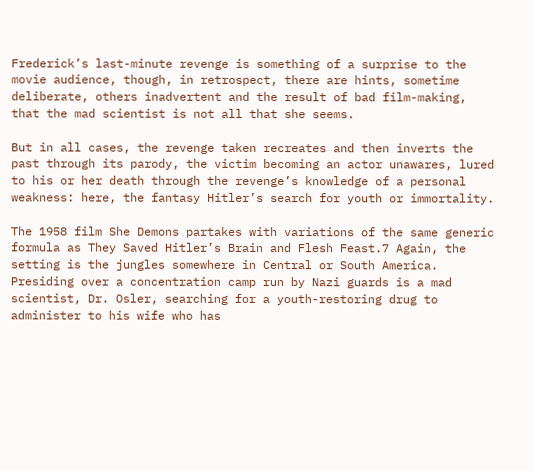Frederick’s last-minute revenge is something of a surprise to the movie audience, though, in retrospect, there are hints, sometime deliberate, others inadvertent and the result of bad film-making, that the mad scientist is not all that she seems.

But in all cases, the revenge taken recreates and then inverts the past through its parody, the victim becoming an actor unawares, lured to his or her death through the revenge’s knowledge of a personal weakness: here, the fantasy Hitler’s search for youth or immortality.

The 1958 film She Demons partakes with variations of the same generic formula as They Saved Hitler’s Brain and Flesh Feast.7 Again, the setting is the jungles somewhere in Central or South America. Presiding over a concentration camp run by Nazi guards is a mad scientist, Dr. Osler, searching for a youth-restoring drug to administer to his wife who has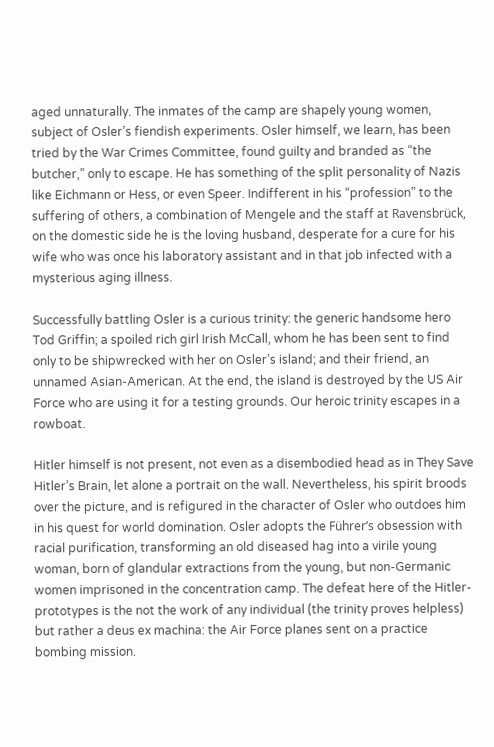aged unnaturally. The inmates of the camp are shapely young women, subject of Osler’s fiendish experiments. Osler himself, we learn, has been tried by the War Crimes Committee, found guilty and branded as “the butcher,” only to escape. He has something of the split personality of Nazis like Eichmann or Hess, or even Speer. Indifferent in his “profession” to the suffering of others, a combination of Mengele and the staff at Ravensbrück, on the domestic side he is the loving husband, desperate for a cure for his wife who was once his laboratory assistant and in that job infected with a mysterious aging illness.

Successfully battling Osler is a curious trinity: the generic handsome hero Tod Griffin; a spoiled rich girl Irish McCall, whom he has been sent to find only to be shipwrecked with her on Osler’s island; and their friend, an unnamed Asian-American. At the end, the island is destroyed by the US Air Force who are using it for a testing grounds. Our heroic trinity escapes in a rowboat.

Hitler himself is not present, not even as a disembodied head as in They Save Hitler’s Brain, let alone a portrait on the wall. Nevertheless, his spirit broods over the picture, and is refigured in the character of Osler who outdoes him in his quest for world domination. Osler adopts the Führer’s obsession with racial purification, transforming an old diseased hag into a virile young woman, born of glandular extractions from the young, but non-Germanic women imprisoned in the concentration camp. The defeat here of the Hitler-prototypes is the not the work of any individual (the trinity proves helpless) but rather a deus ex machina: the Air Force planes sent on a practice bombing mission.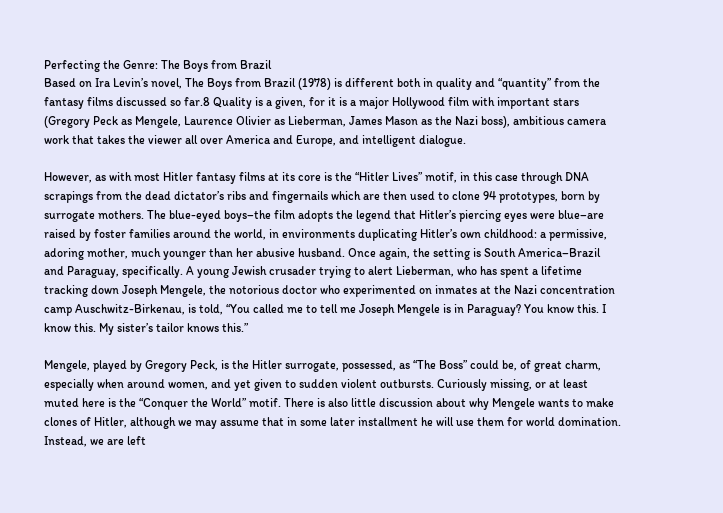Perfecting the Genre: The Boys from Brazil
Based on Ira Levin’s novel, The Boys from Brazil (1978) is different both in quality and “quantity” from the fantasy films discussed so far.8 Quality is a given, for it is a major Hollywood film with important stars (Gregory Peck as Mengele, Laurence Olivier as Lieberman, James Mason as the Nazi boss), ambitious camera work that takes the viewer all over America and Europe, and intelligent dialogue.

However, as with most Hitler fantasy films at its core is the “Hitler Lives” motif, in this case through DNA scrapings from the dead dictator’s ribs and fingernails which are then used to clone 94 prototypes, born by surrogate mothers. The blue-eyed boys–the film adopts the legend that Hitler’s piercing eyes were blue–are raised by foster families around the world, in environments duplicating Hitler’s own childhood: a permissive, adoring mother, much younger than her abusive husband. Once again, the setting is South America–Brazil and Paraguay, specifically. A young Jewish crusader trying to alert Lieberman, who has spent a lifetime tracking down Joseph Mengele, the notorious doctor who experimented on inmates at the Nazi concentration camp Auschwitz-Birkenau, is told, “You called me to tell me Joseph Mengele is in Paraguay? You know this. I know this. My sister’s tailor knows this.”

Mengele, played by Gregory Peck, is the Hitler surrogate, possessed, as “The Boss” could be, of great charm, especially when around women, and yet given to sudden violent outbursts. Curiously missing, or at least muted here is the “Conquer the World” motif. There is also little discussion about why Mengele wants to make clones of Hitler, although we may assume that in some later installment he will use them for world domination. Instead, we are left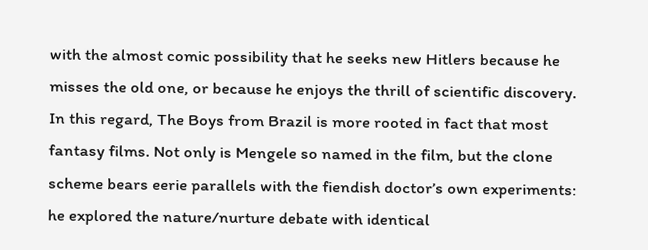with the almost comic possibility that he seeks new Hitlers because he misses the old one, or because he enjoys the thrill of scientific discovery. In this regard, The Boys from Brazil is more rooted in fact that most fantasy films. Not only is Mengele so named in the film, but the clone scheme bears eerie parallels with the fiendish doctor’s own experiments: he explored the nature/nurture debate with identical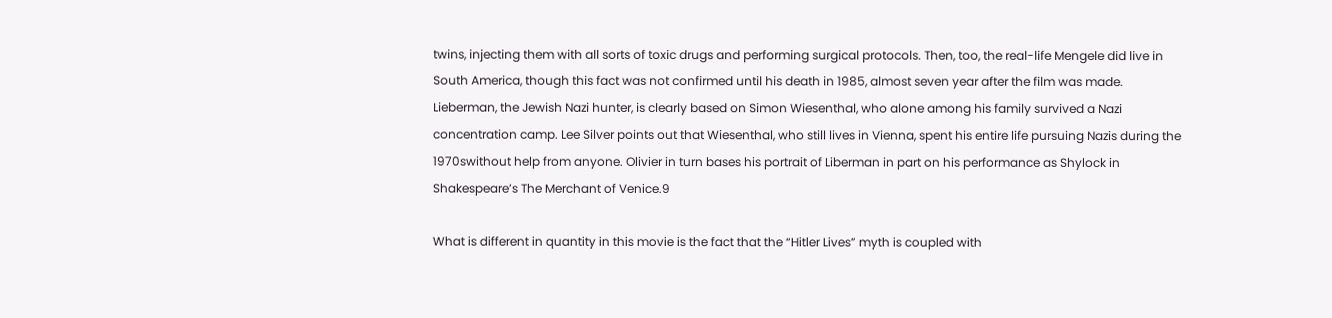twins, injecting them with all sorts of toxic drugs and performing surgical protocols. Then, too, the real-life Mengele did live in South America, though this fact was not confirmed until his death in 1985, almost seven year after the film was made. Lieberman, the Jewish Nazi hunter, is clearly based on Simon Wiesenthal, who alone among his family survived a Nazi concentration camp. Lee Silver points out that Wiesenthal, who still lives in Vienna, spent his entire life pursuing Nazis during the 1970swithout help from anyone. Olivier in turn bases his portrait of Liberman in part on his performance as Shylock in Shakespeare’s The Merchant of Venice.9

What is different in quantity in this movie is the fact that the “Hitler Lives” myth is coupled with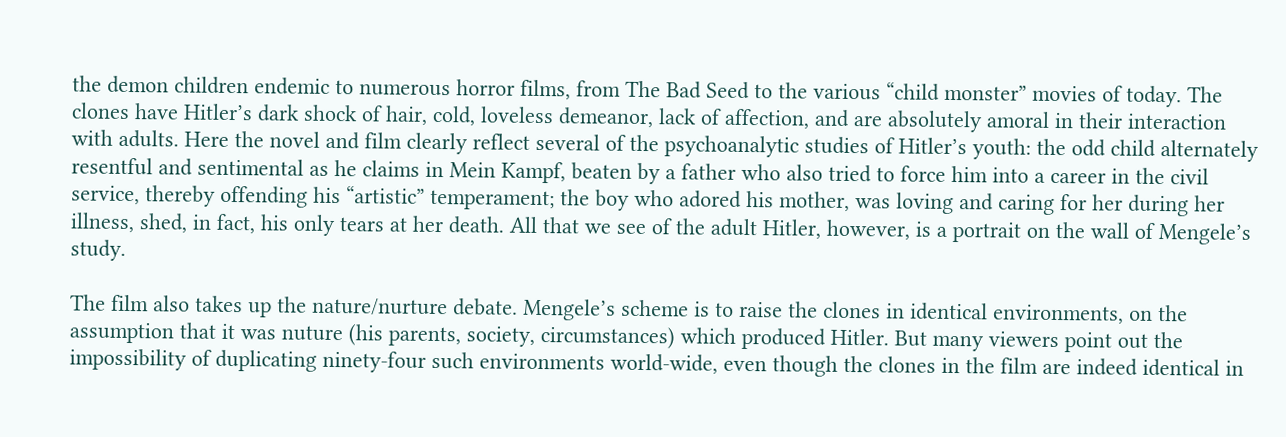the demon children endemic to numerous horror films, from The Bad Seed to the various “child monster” movies of today. The clones have Hitler’s dark shock of hair, cold, loveless demeanor, lack of affection, and are absolutely amoral in their interaction with adults. Here the novel and film clearly reflect several of the psychoanalytic studies of Hitler’s youth: the odd child alternately resentful and sentimental as he claims in Mein Kampf, beaten by a father who also tried to force him into a career in the civil service, thereby offending his “artistic” temperament; the boy who adored his mother, was loving and caring for her during her illness, shed, in fact, his only tears at her death. All that we see of the adult Hitler, however, is a portrait on the wall of Mengele’s study.

The film also takes up the nature/nurture debate. Mengele’s scheme is to raise the clones in identical environments, on the assumption that it was nuture (his parents, society, circumstances) which produced Hitler. But many viewers point out the impossibility of duplicating ninety-four such environments world-wide, even though the clones in the film are indeed identical in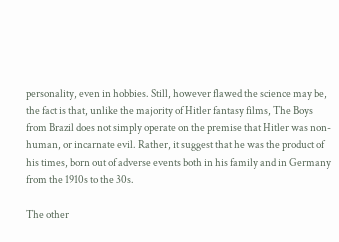personality, even in hobbies. Still, however flawed the science may be, the fact is that, unlike the majority of Hitler fantasy films, The Boys from Brazil does not simply operate on the premise that Hitler was non-human, or incarnate evil. Rather, it suggest that he was the product of his times, born out of adverse events both in his family and in Germany from the 1910s to the 30s.

The other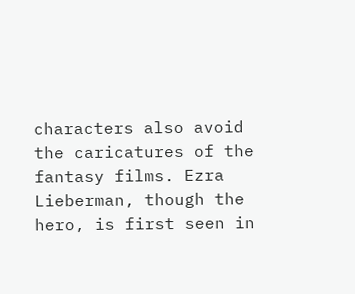characters also avoid the caricatures of the fantasy films. Ezra Lieberman, though the hero, is first seen in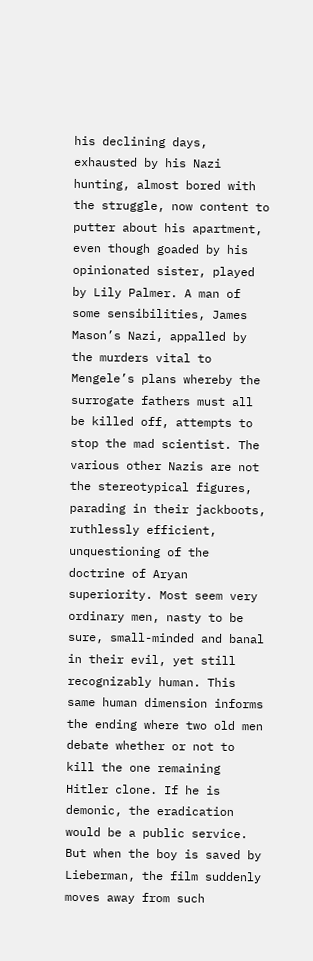his declining days, exhausted by his Nazi hunting, almost bored with the struggle, now content to putter about his apartment, even though goaded by his opinionated sister, played by Lily Palmer. A man of some sensibilities, James Mason’s Nazi, appalled by the murders vital to Mengele’s plans whereby the surrogate fathers must all be killed off, attempts to stop the mad scientist. The various other Nazis are not the stereotypical figures, parading in their jackboots, ruthlessly efficient, unquestioning of the doctrine of Aryan superiority. Most seem very ordinary men, nasty to be sure, small-minded and banal in their evil, yet still recognizably human. This same human dimension informs the ending where two old men debate whether or not to kill the one remaining Hitler clone. If he is demonic, the eradication would be a public service. But when the boy is saved by Lieberman, the film suddenly moves away from such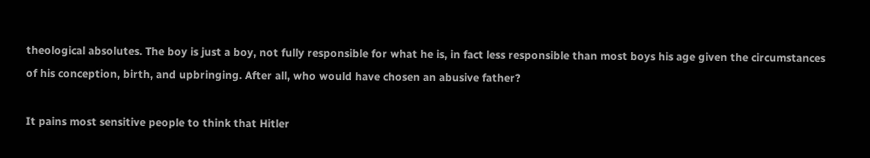theological absolutes. The boy is just a boy, not fully responsible for what he is, in fact less responsible than most boys his age given the circumstances of his conception, birth, and upbringing. After all, who would have chosen an abusive father?

It pains most sensitive people to think that Hitler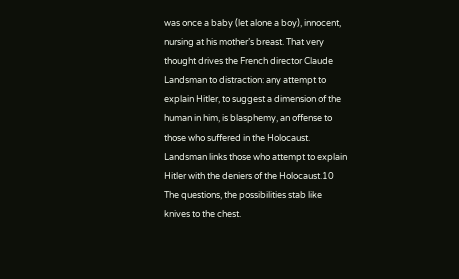was once a baby (let alone a boy), innocent, nursing at his mother’s breast. That very thought drives the French director Claude Landsman to distraction: any attempt to explain Hitler, to suggest a dimension of the human in him, is blasphemy, an offense to those who suffered in the Holocaust. Landsman links those who attempt to explain Hitler with the deniers of the Holocaust.10  The questions, the possibilities stab like knives to the chest.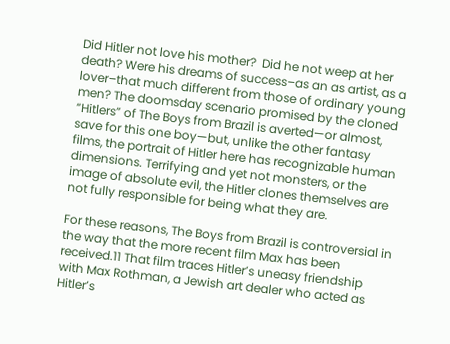Did Hitler not love his mother?  Did he not weep at her death? Were his dreams of success–as an as artist, as a lover–that much different from those of ordinary young men? The doomsday scenario promised by the cloned “Hitlers” of The Boys from Brazil is averted—or almost, save for this one boy—but, unlike the other fantasy films, the portrait of Hitler here has recognizable human dimensions. Terrifying and yet not monsters, or the image of absolute evil, the Hitler clones themselves are not fully responsible for being what they are.

For these reasons, The Boys from Brazil is controversial in the way that the more recent film Max has been received.11 That film traces Hitler’s uneasy friendship with Max Rothman, a Jewish art dealer who acted as Hitler’s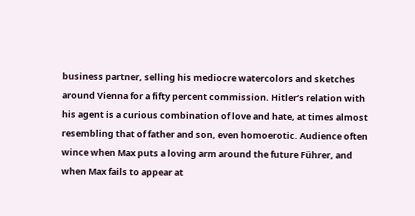business partner, selling his mediocre watercolors and sketches around Vienna for a fifty percent commission. Hitler’s relation with his agent is a curious combination of love and hate, at times almost resembling that of father and son, even homoerotic. Audience often wince when Max puts a loving arm around the future Führer, and when Max fails to appear at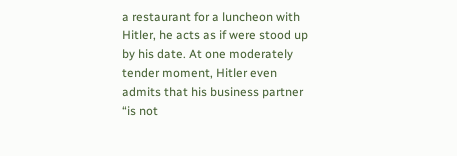a restaurant for a luncheon with Hitler, he acts as if were stood up by his date. At one moderately tender moment, Hitler even admits that his business partner “is not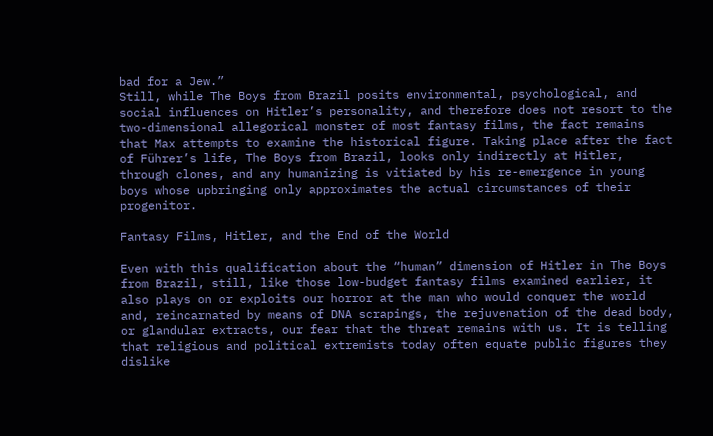bad for a Jew.”
Still, while The Boys from Brazil posits environmental, psychological, and social influences on Hitler’s personality, and therefore does not resort to the two-dimensional allegorical monster of most fantasy films, the fact remains that Max attempts to examine the historical figure. Taking place after the fact of Führer’s life, The Boys from Brazil, looks only indirectly at Hitler, through clones, and any humanizing is vitiated by his re-emergence in young boys whose upbringing only approximates the actual circumstances of their progenitor.

Fantasy Films, Hitler, and the End of the World

Even with this qualification about the “human” dimension of Hitler in The Boys from Brazil, still, like those low-budget fantasy films examined earlier, it also plays on or exploits our horror at the man who would conquer the world and, reincarnated by means of DNA scrapings, the rejuvenation of the dead body, or glandular extracts, our fear that the threat remains with us. It is telling that religious and political extremists today often equate public figures they dislike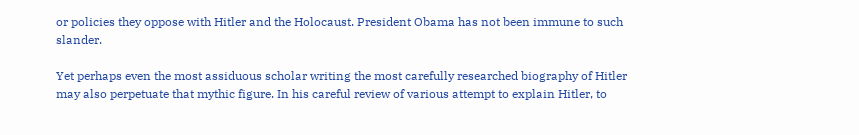or policies they oppose with Hitler and the Holocaust. President Obama has not been immune to such slander.

Yet perhaps even the most assiduous scholar writing the most carefully researched biography of Hitler may also perpetuate that mythic figure. In his careful review of various attempt to explain Hitler, to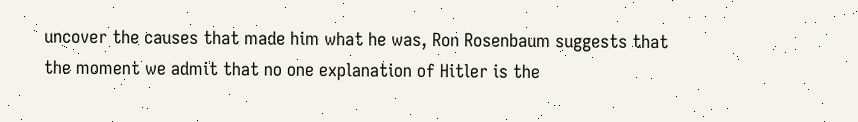uncover the causes that made him what he was, Ron Rosenbaum suggests that the moment we admit that no one explanation of Hitler is the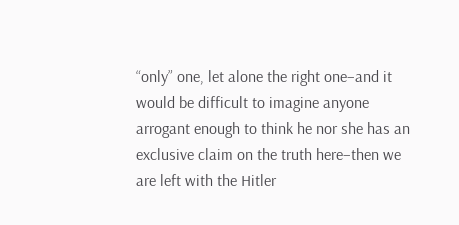“only” one, let alone the right one–and it would be difficult to imagine anyone arrogant enough to think he nor she has an exclusive claim on the truth here–then we are left with the Hitler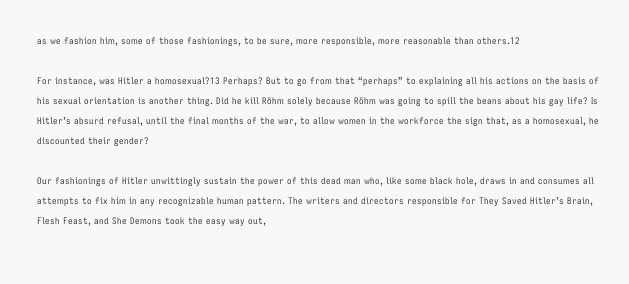as we fashion him, some of those fashionings, to be sure, more responsible, more reasonable than others.12

For instance, was Hitler a homosexual?13 Perhaps? But to go from that “perhaps” to explaining all his actions on the basis of his sexual orientation is another thing. Did he kill Röhm solely because Röhm was going to spill the beans about his gay life? Is Hitler’s absurd refusal, until the final months of the war, to allow women in the workforce the sign that, as a homosexual, he discounted their gender?

Our fashionings of Hitler unwittingly sustain the power of this dead man who, like some black hole, draws in and consumes all attempts to fix him in any recognizable human pattern. The writers and directors responsible for They Saved Hitler’s Brain, Flesh Feast, and She Demons took the easy way out,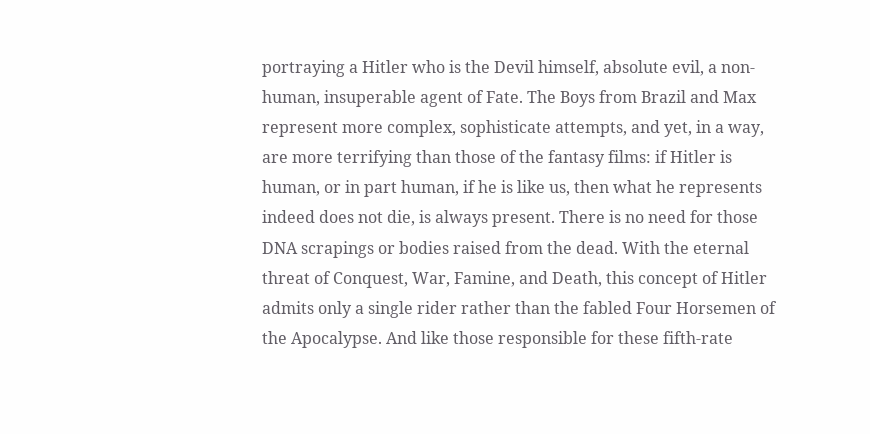portraying a Hitler who is the Devil himself, absolute evil, a non-human, insuperable agent of Fate. The Boys from Brazil and Max represent more complex, sophisticate attempts, and yet, in a way, are more terrifying than those of the fantasy films: if Hitler is human, or in part human, if he is like us, then what he represents indeed does not die, is always present. There is no need for those DNA scrapings or bodies raised from the dead. With the eternal threat of Conquest, War, Famine, and Death, this concept of Hitler admits only a single rider rather than the fabled Four Horsemen of the Apocalypse. And like those responsible for these fifth-rate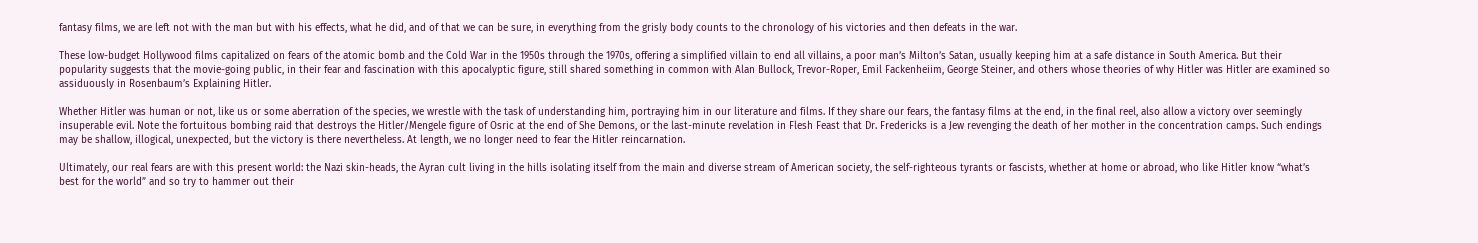fantasy films, we are left not with the man but with his effects, what he did, and of that we can be sure, in everything from the grisly body counts to the chronology of his victories and then defeats in the war.

These low-budget Hollywood films capitalized on fears of the atomic bomb and the Cold War in the 1950s through the 1970s, offering a simplified villain to end all villains, a poor man’s Milton’s Satan, usually keeping him at a safe distance in South America. But their popularity suggests that the movie-going public, in their fear and fascination with this apocalyptic figure, still shared something in common with Alan Bullock, Trevor-Roper, Emil Fackenheiim, George Steiner, and others whose theories of why Hitler was Hitler are examined so assiduously in Rosenbaum’s Explaining Hitler.

Whether Hitler was human or not, like us or some aberration of the species, we wrestle with the task of understanding him, portraying him in our literature and films. If they share our fears, the fantasy films at the end, in the final reel, also allow a victory over seemingly insuperable evil. Note the fortuitous bombing raid that destroys the Hitler/Mengele figure of Osric at the end of She Demons, or the last-minute revelation in Flesh Feast that Dr. Fredericks is a Jew revenging the death of her mother in the concentration camps. Such endings may be shallow, illogical, unexpected, but the victory is there nevertheless. At length, we no longer need to fear the Hitler reincarnation.

Ultimately, our real fears are with this present world: the Nazi skin-heads, the Ayran cult living in the hills isolating itself from the main and diverse stream of American society, the self-righteous tyrants or fascists, whether at home or abroad, who like Hitler know “what’s best for the world” and so try to hammer out their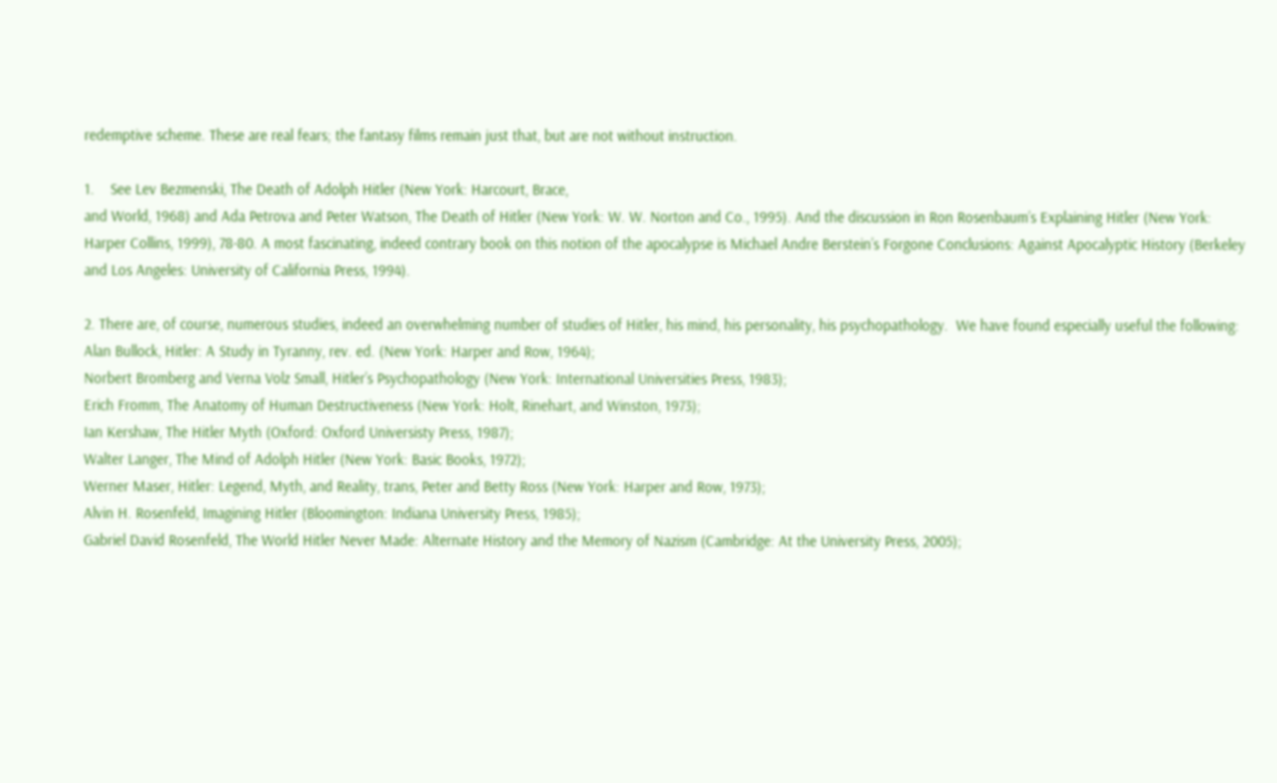redemptive scheme. These are real fears; the fantasy films remain just that, but are not without instruction.

1.    See Lev Bezmenski, The Death of Adolph Hitler (New York: Harcourt, Brace,
and World, 1968) and Ada Petrova and Peter Watson, The Death of Hitler (New York: W. W. Norton and Co., 1995). And the discussion in Ron Rosenbaum’s Explaining Hitler (New York: Harper Collins, 1999), 78-80. A most fascinating, indeed contrary book on this notion of the apocalypse is Michael Andre Berstein’s Forgone Conclusions: Against Apocalyptic History (Berkeley and Los Angeles: University of California Press, 1994).

2. There are, of course, numerous studies, indeed an overwhelming number of studies of Hitler, his mind, his personality, his psychopathology.  We have found especially useful the following:
Alan Bullock, Hitler: A Study in Tyranny, rev. ed. (New York: Harper and Row, 1964);
Norbert Bromberg and Verna Volz Small, Hitler’s Psychopathology (New York: International Universities Press, 1983);
Erich Fromm, The Anatomy of Human Destructiveness (New York: Holt, Rinehart, and Winston, 1973);
Ian Kershaw, The Hitler Myth (Oxford: Oxford Universisty Press, 1987);
Walter Langer, The Mind of Adolph Hitler (New York: Basic Books, 1972);
Werner Maser, Hitler: Legend, Myth, and Reality, trans, Peter and Betty Ross (New York: Harper and Row, 1973);
Alvin H. Rosenfeld, Imagining Hitler (Bloomington: Indiana University Press, 1985);
Gabriel David Rosenfeld, The World Hitler Never Made: Alternate History and the Memory of Nazism (Cambridge: At the University Press, 2005);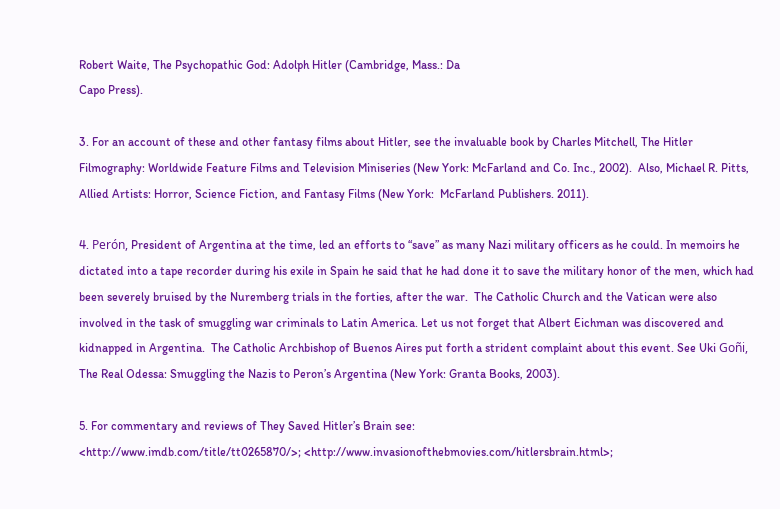Robert Waite, The Psychopathic God: Adolph Hitler (Cambridge, Mass.: Da
Capo Press).

3. For an account of these and other fantasy films about Hitler, see the invaluable book by Charles Mitchell, The Hitler Filmography: Worldwide Feature Films and Television Miniseries (New York: McFarland and Co. Inc., 2002).  Also, Michael R. Pitts, Allied Artists: Horror, Science Fiction, and Fantasy Films (New York:  McFarland Publishers. 2011).

4. Perón, President of Argentina at the time, led an efforts to “save” as many Nazi military officers as he could. In memoirs he dictated into a tape recorder during his exile in Spain he said that he had done it to save the military honor of the men, which had been severely bruised by the Nuremberg trials in the forties, after the war.  The Catholic Church and the Vatican were also involved in the task of smuggling war criminals to Latin America. Let us not forget that Albert Eichman was discovered and kidnapped in Argentina.  The Catholic Archbishop of Buenos Aires put forth a strident complaint about this event. See Uki Goñi, The Real Odessa: Smuggling the Nazis to Peron’s Argentina (New York: Granta Books, 2003).

5. For commentary and reviews of They Saved Hitler’s Brain see:
<http://www.imdb.com/title/tt0265870/>; <http://www.invasionofthebmovies.com/hitlersbrain.html>;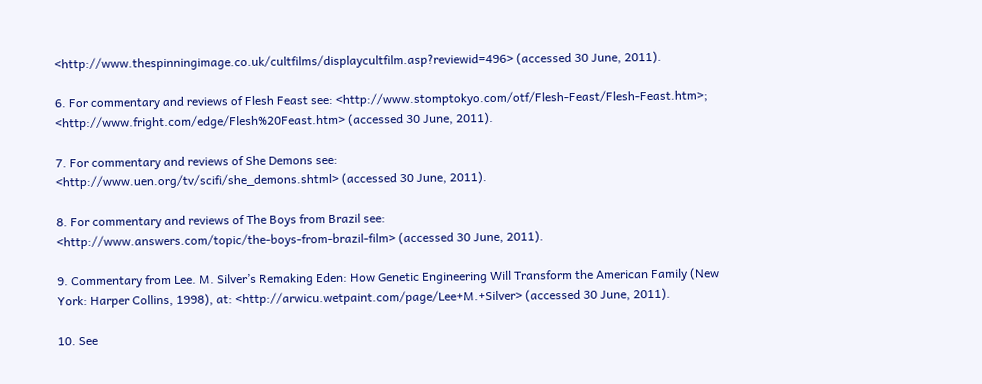<http://www.thespinningimage.co.uk/cultfilms/displaycultfilm.asp?reviewid=496> (accessed 30 June, 2011).

6. For commentary and reviews of Flesh Feast see: <http://www.stomptokyo.com/otf/Flesh-Feast/Flesh-Feast.htm>;
<http://www.fright.com/edge/Flesh%20Feast.htm> (accessed 30 June, 2011).

7. For commentary and reviews of She Demons see:
<http://www.uen.org/tv/scifi/she_demons.shtml> (accessed 30 June, 2011).

8. For commentary and reviews of The Boys from Brazil see:
<http://www.answers.com/topic/the-boys-from-brazil-film> (accessed 30 June, 2011).

9. Commentary from Lee. M. Silver’s Remaking Eden: How Genetic Engineering Will Transform the American Family (New York: Harper Collins, 1998), at: <http://arwicu.wetpaint.com/page/Lee+M.+Silver> (accessed 30 June, 2011).

10. See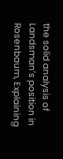the solid analysis of Landsman’s position in Rosenbaum, Explaining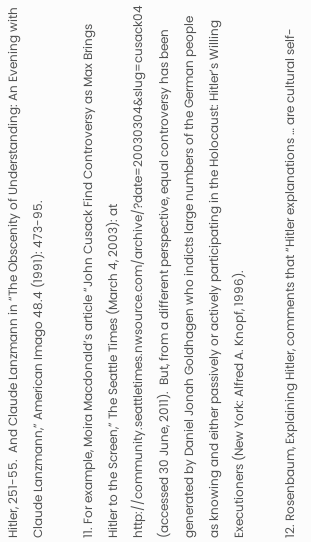Hitler, 251-55.  And Claude Lanzmann in “The Obscenity of Understanding: An Evening with Claude Lanzmann,” American Imago 48.4 (1991): 473-95.

11. For example, Moira Macdonald’s article “John Cusack Find Controversy as Max Brings Hitler to the Screen,” The Seattle Times (March 4, 2003): at http://community.seattletimes.nwsource.com/archive/?date=20030304&slug=cusack04 (accessed 30 June, 2011).  But, from a different perspective, equal controversy has been generated by Daniel Jonah Goldhagen who indicts large numbers of the German people as knowing and either passively or actively participating in the Holocaust: Hitler’s Willing Executioners (New York: Alfred A. Knopf, 1996).

12. Rosenbaum, Explaining Hitler, comments that “Hitler explanations … are cultural self-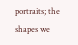portraits; the shapes we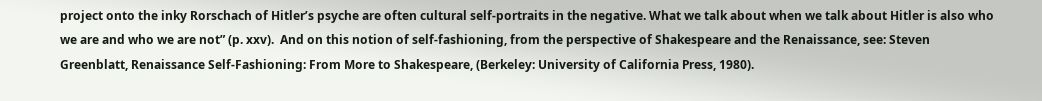project onto the inky Rorschach of Hitler’s psyche are often cultural self-portraits in the negative. What we talk about when we talk about Hitler is also who we are and who we are not” (p. xxv).  And on this notion of self-fashioning, from the perspective of Shakespeare and the Renaissance, see: Steven Greenblatt, Renaissance Self-Fashioning: From More to Shakespeare, (Berkeley: University of California Press, 1980).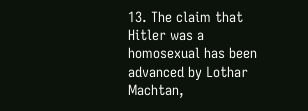13. The claim that Hitler was a homosexual has been advanced by Lothar Machtan,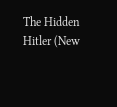The Hidden Hitler (New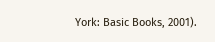York: Basic Books, 2001).